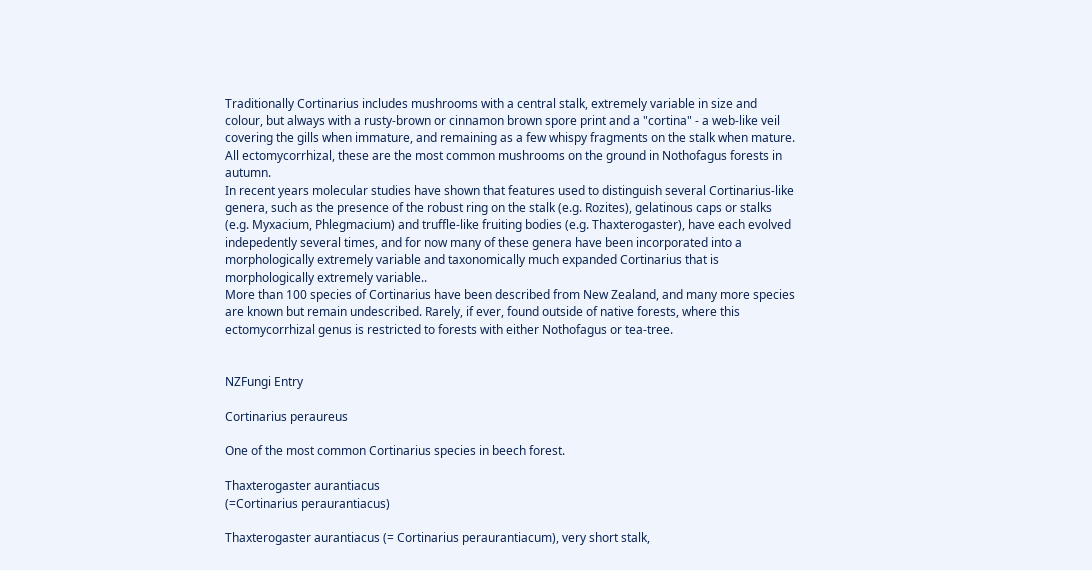Traditionally Cortinarius includes mushrooms with a central stalk, extremely variable in size and colour, but always with a rusty-brown or cinnamon brown spore print and a "cortina" - a web-like veil covering the gills when immature, and remaining as a few whispy fragments on the stalk when mature. All ectomycorrhizal, these are the most common mushrooms on the ground in Nothofagus forests in autumn.
In recent years molecular studies have shown that features used to distinguish several Cortinarius-like genera, such as the presence of the robust ring on the stalk (e.g. Rozites), gelatinous caps or stalks (e.g. Myxacium, Phlegmacium) and truffle-like fruiting bodies (e.g. Thaxterogaster), have each evolved indepedently several times, and for now many of these genera have been incorporated into a morphologically extremely variable and taxonomically much expanded Cortinarius that is morphologically extremely variable..
More than 100 species of Cortinarius have been described from New Zealand, and many more species are known but remain undescribed. Rarely, if ever, found outside of native forests, where this ectomycorrhizal genus is restricted to forests with either Nothofagus or tea-tree.


NZFungi Entry

Cortinarius peraureus

One of the most common Cortinarius species in beech forest.

Thaxterogaster aurantiacus
(=Cortinarius peraurantiacus)

Thaxterogaster aurantiacus (= Cortinarius peraurantiacum), very short stalk,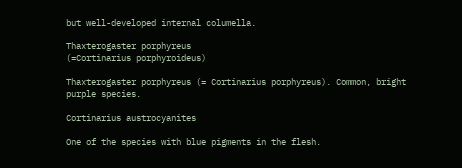but well-developed internal columella.

Thaxterogaster porphyreus
(=Cortinarius porphyroideus)

Thaxterogaster porphyreus (= Cortinarius porphyreus). Common, bright purple species.

Cortinarius austrocyanites

One of the species with blue pigments in the flesh.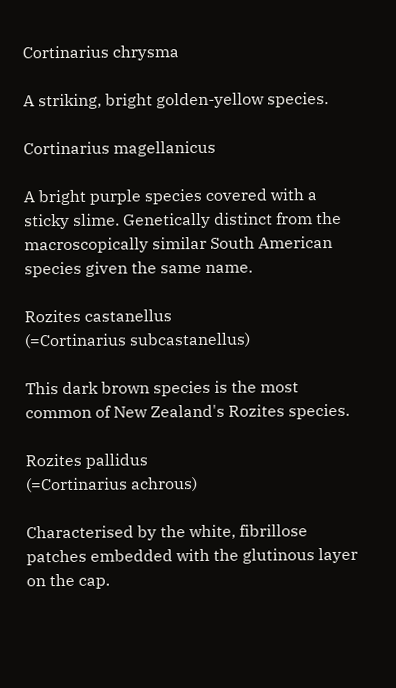Cortinarius chrysma

A striking, bright golden-yellow species.

Cortinarius magellanicus

A bright purple species covered with a sticky slime. Genetically distinct from the macroscopically similar South American species given the same name.

Rozites castanellus
(=Cortinarius subcastanellus)

This dark brown species is the most common of New Zealand's Rozites species.

Rozites pallidus
(=Cortinarius achrous)

Characterised by the white, fibrillose patches embedded with the glutinous layer on the cap.